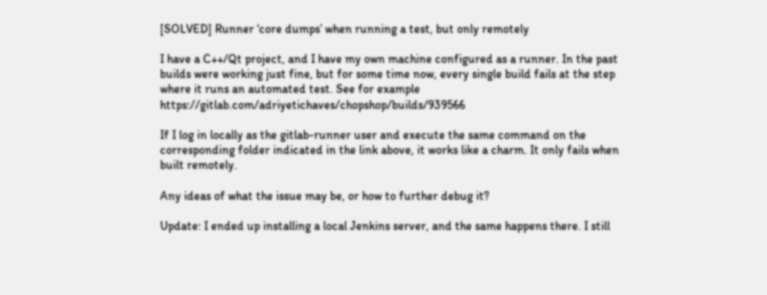[SOLVED] Runner ‘core dumps’ when running a test, but only remotely

I have a C++/Qt project, and I have my own machine configured as a runner. In the past builds were working just fine, but for some time now, every single build fails at the step where it runs an automated test. See for example https://gitlab.com/adriyetichaves/chopshop/builds/939566

If I log in locally as the gitlab-runner user and execute the same command on the corresponding folder indicated in the link above, it works like a charm. It only fails when built remotely.

Any ideas of what the issue may be, or how to further debug it?

Update: I ended up installing a local Jenkins server, and the same happens there. I still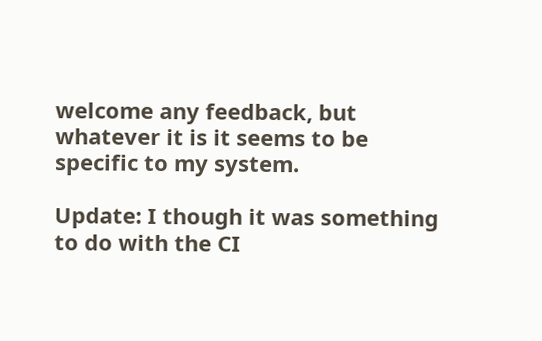welcome any feedback, but whatever it is it seems to be specific to my system.

Update: I though it was something to do with the CI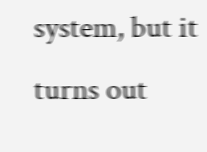system, but it turns out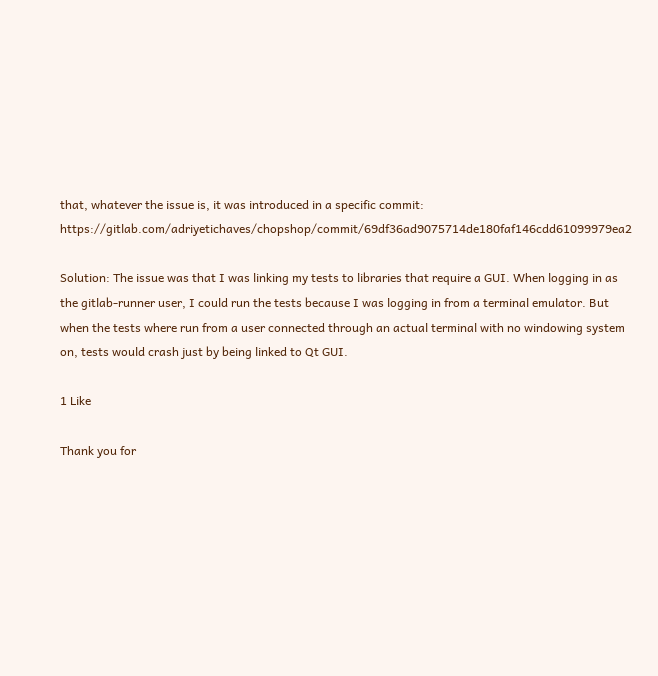that, whatever the issue is, it was introduced in a specific commit: https://gitlab.com/adriyetichaves/chopshop/commit/69df36ad9075714de180faf146cdd61099979ea2

Solution: The issue was that I was linking my tests to libraries that require a GUI. When logging in as the gitlab-runner user, I could run the tests because I was logging in from a terminal emulator. But when the tests where run from a user connected through an actual terminal with no windowing system on, tests would crash just by being linked to Qt GUI.

1 Like

Thank you for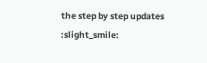the step by step updates :slight_smile: